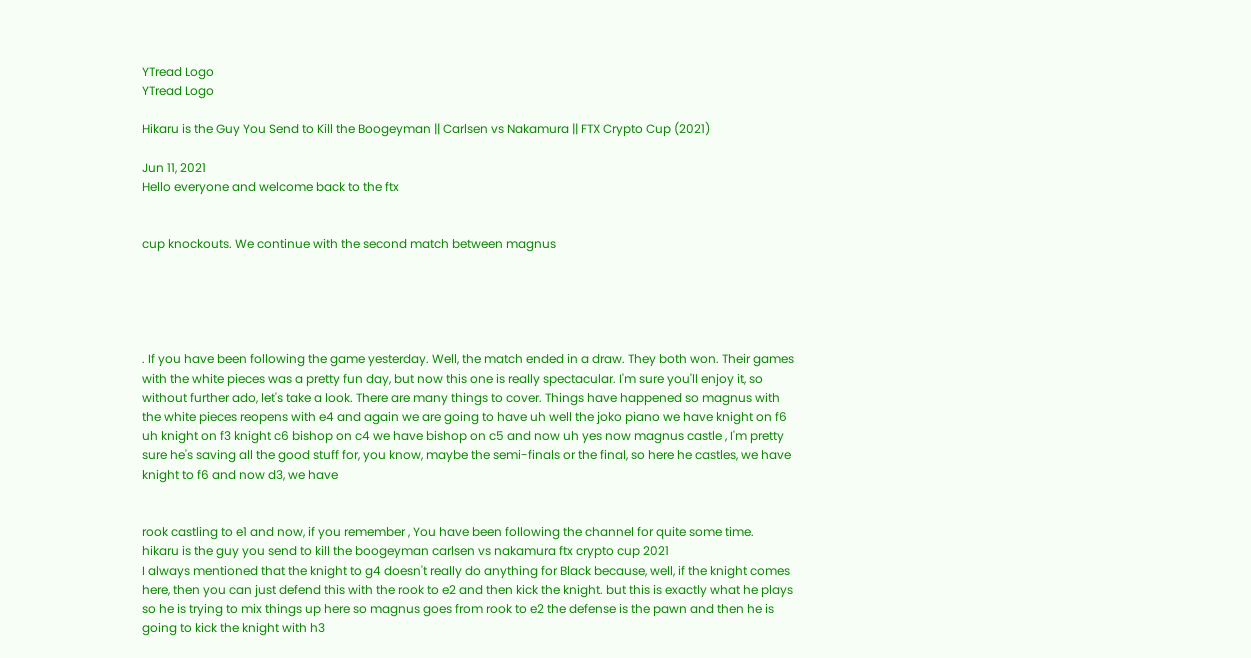YTread Logo
YTread Logo

Hikaru is the Guy You Send to Kill the Boogeyman || Carlsen vs Nakamura || FTX Crypto Cup (2021)

Jun 11, 2021
Hello everyone and welcome back to the ftx


cup knockouts. We continue with the second match between magnus





. If you have been following the game yesterday. Well, the match ended in a draw. They both won. Their games with the white pieces was a pretty fun day, but now this one is really spectacular. I'm sure you'll enjoy it, so without further ado, let's take a look. There are many things to cover. Things have happened so magnus with the white pieces reopens with e4 and again we are going to have uh well the joko piano we have knight on f6 uh knight on f3 knight c6 bishop on c4 we have bishop on c5 and now uh yes now magnus castle , I'm pretty sure he's saving all the good stuff for, you know, maybe the semi-finals or the final, so here he castles, we have knight to f6 and now d3, we have


rook castling to e1 and now, if you remember , You have been following the channel for quite some time.
hikaru is the guy you send to kill the boogeyman carlsen vs nakamura ftx crypto cup 2021
I always mentioned that the knight to g4 doesn't really do anything for Black because, well, if the knight comes here, then you can just defend this with the rook to e2 and then kick the knight. but this is exactly what he plays so he is trying to mix things up here so magnus goes from rook to e2 the defense is the pawn and then he is going to kick the knight with h3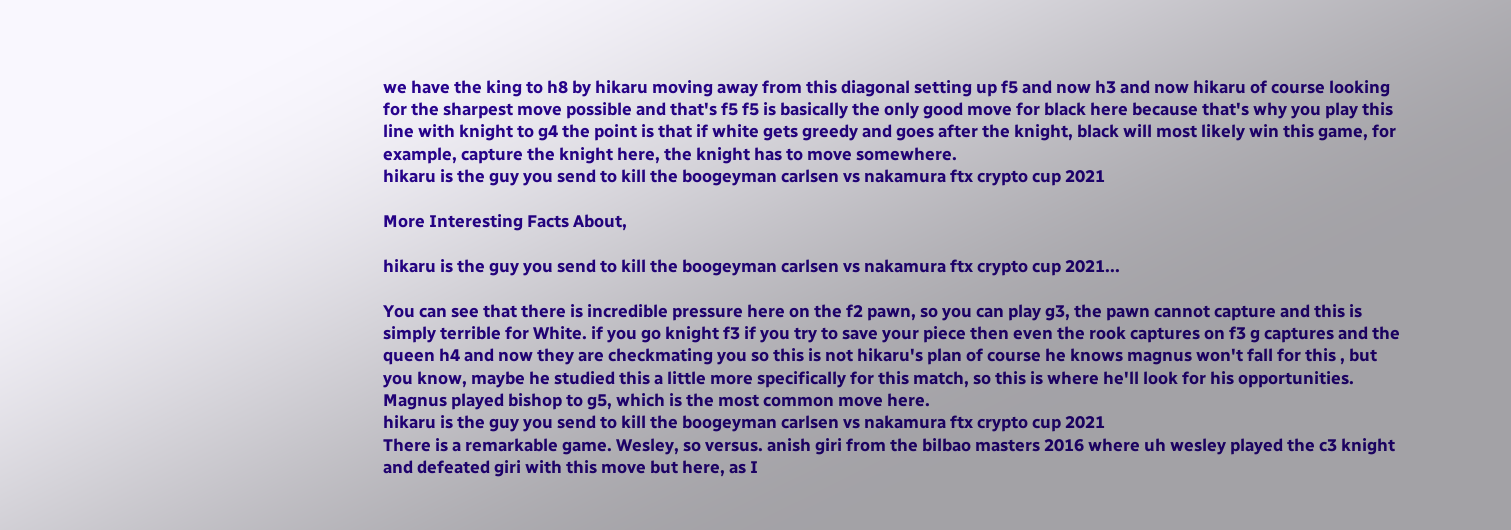we have the king to h8 by hikaru moving away from this diagonal setting up f5 and now h3 and now hikaru of course looking for the sharpest move possible and that's f5 f5 is basically the only good move for black here because that's why you play this line with knight to g4 the point is that if white gets greedy and goes after the knight, black will most likely win this game, for example, capture the knight here, the knight has to move somewhere.
hikaru is the guy you send to kill the boogeyman carlsen vs nakamura ftx crypto cup 2021

More Interesting Facts About,

hikaru is the guy you send to kill the boogeyman carlsen vs nakamura ftx crypto cup 2021...

You can see that there is incredible pressure here on the f2 pawn, so you can play g3, the pawn cannot capture and this is simply terrible for White. if you go knight f3 if you try to save your piece then even the rook captures on f3 g captures and the queen h4 and now they are checkmating you so this is not hikaru's plan of course he knows magnus won't fall for this , but you know, maybe he studied this a little more specifically for this match, so this is where he'll look for his opportunities. Magnus played bishop to g5, which is the most common move here.
hikaru is the guy you send to kill the boogeyman carlsen vs nakamura ftx crypto cup 2021
There is a remarkable game. Wesley, so versus. anish giri from the bilbao masters 2016 where uh wesley played the c3 knight and defeated giri with this move but here, as I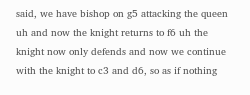said, we have bishop on g5 attacking the queen uh and now the knight returns to f6 uh the knight now only defends and now we continue with the knight to c3 and d6, so as if nothing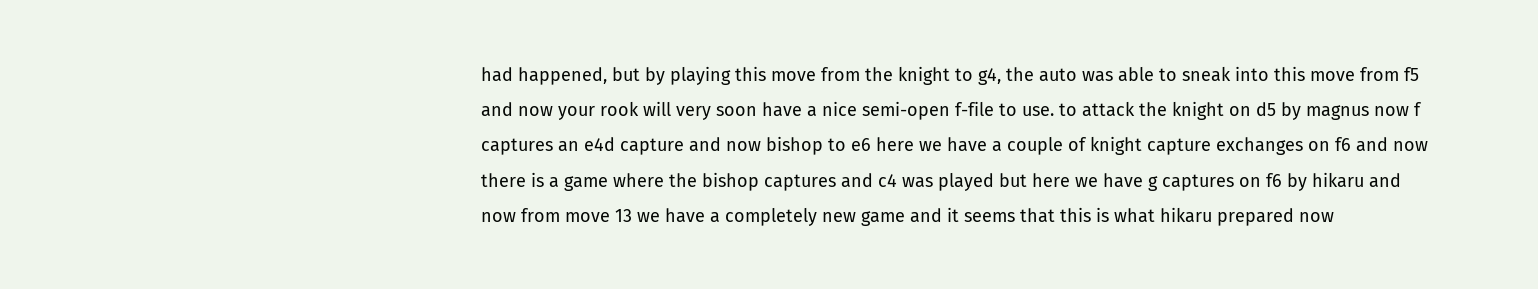had happened, but by playing this move from the knight to g4, the auto was able to sneak into this move from f5 and now your rook will very soon have a nice semi-open f-file to use. to attack the knight on d5 by magnus now f captures an e4d capture and now bishop to e6 here we have a couple of knight capture exchanges on f6 and now there is a game where the bishop captures and c4 was played but here we have g captures on f6 by hikaru and now from move 13 we have a completely new game and it seems that this is what hikaru prepared now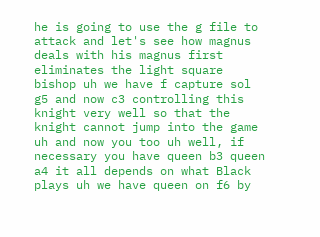he is going to use the g file to attack and let's see how magnus deals with his magnus first eliminates the light square bishop uh we have f capture sol g5 and now c3 controlling this knight very well so that the knight cannot jump into the game uh and now you too uh well, if necessary you have queen b3 queen a4 it all depends on what Black plays uh we have queen on f6 by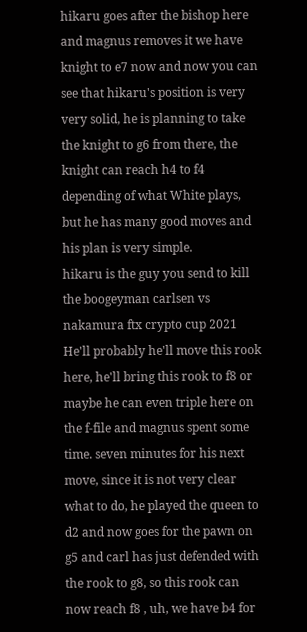hikaru goes after the bishop here and magnus removes it we have knight to e7 now and now you can see that hikaru's position is very very solid, he is planning to take the knight to g6 from there, the knight can reach h4 to f4 depending of what White plays, but he has many good moves and his plan is very simple.
hikaru is the guy you send to kill the boogeyman carlsen vs nakamura ftx crypto cup 2021
He'll probably he'll move this rook here, he'll bring this rook to f8 or maybe he can even triple here on the f-file and magnus spent some time. seven minutes for his next move, since it is not very clear what to do, he played the queen to d2 and now goes for the pawn on g5 and carl has just defended with the rook to g8, so this rook can now reach f8 , uh, we have b4 for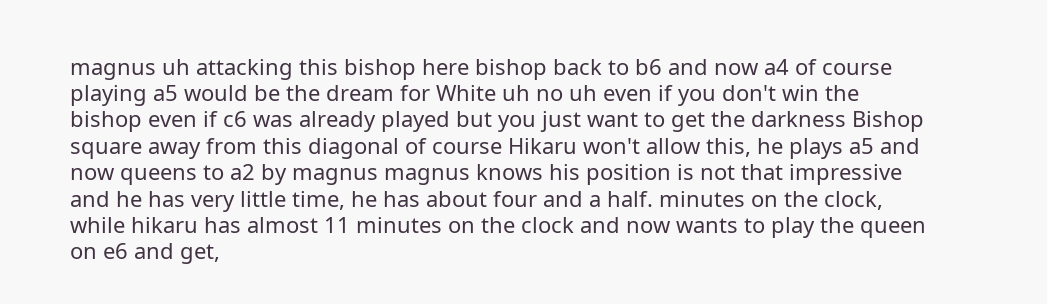magnus uh attacking this bishop here bishop back to b6 and now a4 of course playing a5 would be the dream for White uh no uh even if you don't win the bishop even if c6 was already played but you just want to get the darkness Bishop square away from this diagonal of course Hikaru won't allow this, he plays a5 and now queens to a2 by magnus magnus knows his position is not that impressive and he has very little time, he has about four and a half. minutes on the clock, while hikaru has almost 11 minutes on the clock and now wants to play the queen on e6 and get,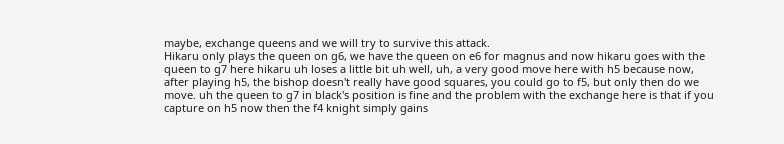maybe, exchange queens and we will try to survive this attack.
Hikaru only plays the queen on g6, we have the queen on e6 for magnus and now hikaru goes with the queen to g7 here hikaru uh loses a little bit uh well, uh, a very good move here with h5 because now, after playing h5, the bishop doesn't really have good squares, you could go to f5, but only then do we move. uh the queen to g7 in black's position is fine and the problem with the exchange here is that if you capture on h5 now then the f4 knight simply gains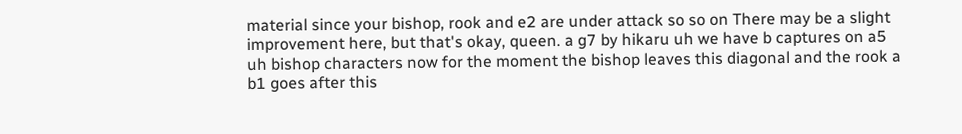material since your bishop, rook and e2 are under attack so so on There may be a slight improvement here, but that's okay, queen. a g7 by hikaru uh we have b captures on a5 uh bishop characters now for the moment the bishop leaves this diagonal and the rook a b1 goes after this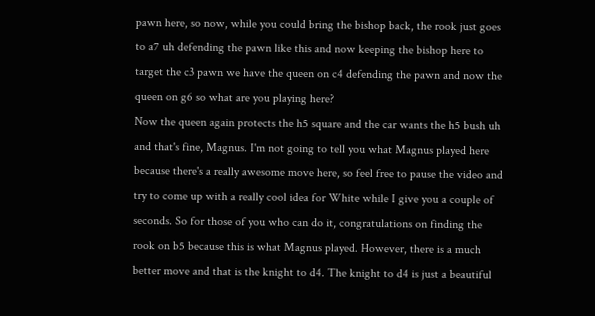pawn here, so now, while you could bring the bishop back, the rook just goes to a7 uh defending the pawn like this and now keeping the bishop here to target the c3 pawn we have the queen on c4 defending the pawn and now the queen on g6 so what are you playing here?
Now the queen again protects the h5 square and the car wants the h5 bush uh and that's fine, Magnus. I'm not going to tell you what Magnus played here because there's a really awesome move here, so feel free to pause the video and try to come up with a really cool idea for White while I give you a couple of seconds. So for those of you who can do it, congratulations on finding the rook on b5 because this is what Magnus played. However, there is a much better move and that is the knight to d4. The knight to d4 is just a beautiful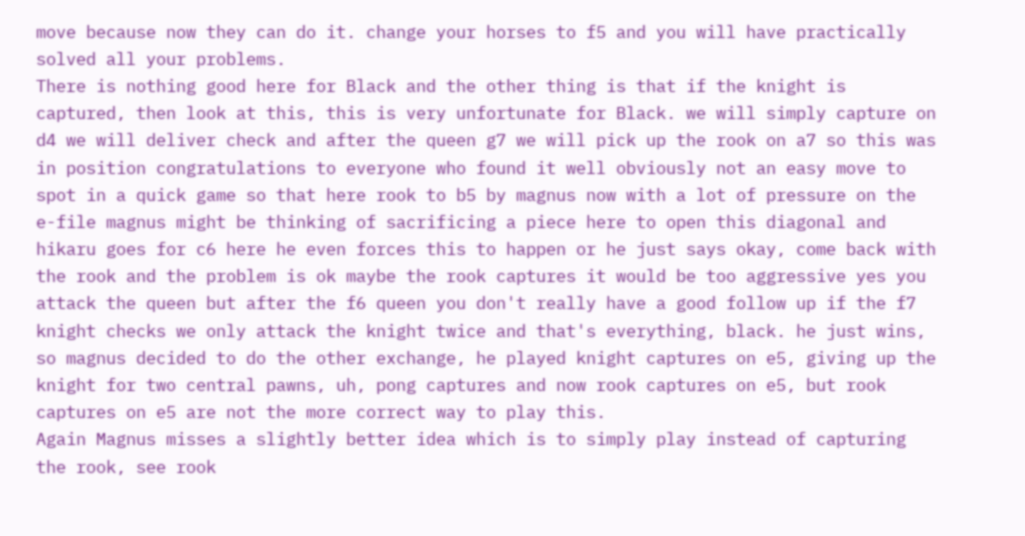move because now they can do it. change your horses to f5 and you will have practically solved all your problems.
There is nothing good here for Black and the other thing is that if the knight is captured, then look at this, this is very unfortunate for Black. we will simply capture on d4 we will deliver check and after the queen g7 we will pick up the rook on a7 so this was in position congratulations to everyone who found it well obviously not an easy move to spot in a quick game so that here rook to b5 by magnus now with a lot of pressure on the e-file magnus might be thinking of sacrificing a piece here to open this diagonal and hikaru goes for c6 here he even forces this to happen or he just says okay, come back with the rook and the problem is ok maybe the rook captures it would be too aggressive yes you attack the queen but after the f6 queen you don't really have a good follow up if the f7 knight checks we only attack the knight twice and that's everything, black. he just wins, so magnus decided to do the other exchange, he played knight captures on e5, giving up the knight for two central pawns, uh, pong captures and now rook captures on e5, but rook captures on e5 are not the more correct way to play this.
Again Magnus misses a slightly better idea which is to simply play instead of capturing the rook, see rook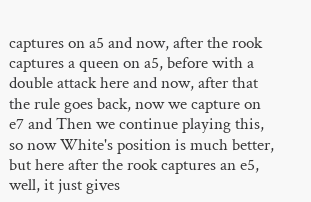captures on a5 and now, after the rook captures a queen on a5, before with a double attack here and now, after that the rule goes back, now we capture on e7 and Then we continue playing this, so now White's position is much better, but here after the rook captures an e5, well, it just gives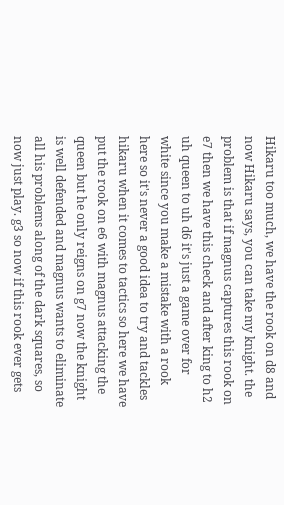Hikaru too much, we have the rook on d8 and now Hikaru says, you can take my knight. the problem is that if magnus captures this rook on e7 then we have this check and after king to h2 uh queen to uh d6 it's just a game over for white since you make a mistake with a rook here so it's never a good idea to try and tackles hikaru when it comes to tactics so here we have put the rook on e6 with magnus attacking the queen but he only reigns on g7 now the knight is well defended and magnus wants to eliminate all his problems along of the dark squares, so now just play. g3 so now if this rook ever gets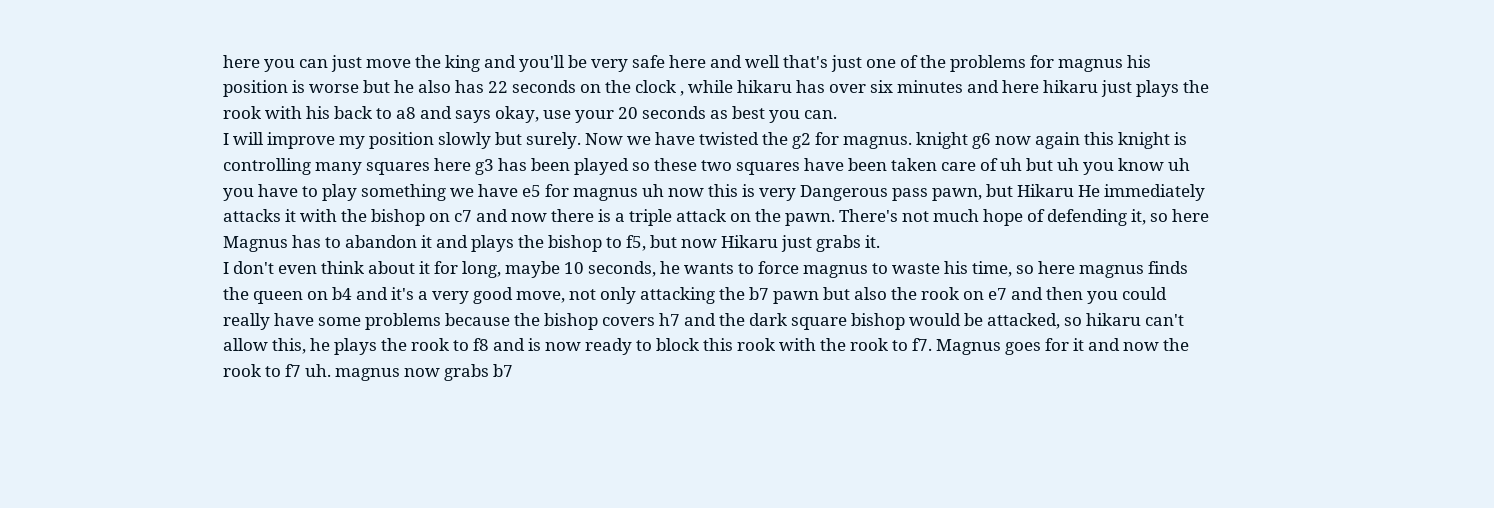here you can just move the king and you'll be very safe here and well that's just one of the problems for magnus his position is worse but he also has 22 seconds on the clock , while hikaru has over six minutes and here hikaru just plays the rook with his back to a8 and says okay, use your 20 seconds as best you can.
I will improve my position slowly but surely. Now we have twisted the g2 for magnus. knight g6 now again this knight is controlling many squares here g3 has been played so these two squares have been taken care of uh but uh you know uh you have to play something we have e5 for magnus uh now this is very Dangerous pass pawn, but Hikaru He immediately attacks it with the bishop on c7 and now there is a triple attack on the pawn. There's not much hope of defending it, so here Magnus has to abandon it and plays the bishop to f5, but now Hikaru just grabs it.
I don't even think about it for long, maybe 10 seconds, he wants to force magnus to waste his time, so here magnus finds the queen on b4 and it's a very good move, not only attacking the b7 pawn but also the rook on e7 and then you could really have some problems because the bishop covers h7 and the dark square bishop would be attacked, so hikaru can't allow this, he plays the rook to f8 and is now ready to block this rook with the rook to f7. Magnus goes for it and now the rook to f7 uh. magnus now grabs b7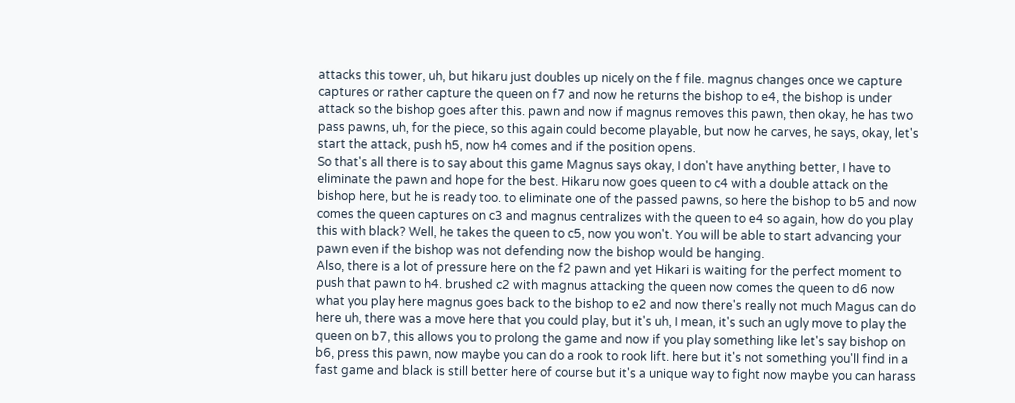attacks this tower, uh, but hikaru just doubles up nicely on the f file. magnus changes once we capture captures or rather capture the queen on f7 and now he returns the bishop to e4, the bishop is under attack so the bishop goes after this. pawn and now if magnus removes this pawn, then okay, he has two pass pawns, uh, for the piece, so this again could become playable, but now he carves, he says, okay, let's start the attack, push h5, now h4 comes and if the position opens.
So that's all there is to say about this game Magnus says okay, I don't have anything better, I have to eliminate the pawn and hope for the best. Hikaru now goes queen to c4 with a double attack on the bishop here, but he is ready too. to eliminate one of the passed pawns, so here the bishop to b5 and now comes the queen captures on c3 and magnus centralizes with the queen to e4 so again, how do you play this with black? Well, he takes the queen to c5, now you won't. You will be able to start advancing your pawn even if the bishop was not defending now the bishop would be hanging.
Also, there is a lot of pressure here on the f2 pawn and yet Hikari is waiting for the perfect moment to push that pawn to h4. brushed c2 with magnus attacking the queen now comes the queen to d6 now what you play here magnus goes back to the bishop to e2 and now there's really not much Magus can do here uh, there was a move here that you could play, but it's uh, I mean, it's such an ugly move to play the queen on b7, this allows you to prolong the game and now if you play something like let's say bishop on b6, press this pawn, now maybe you can do a rook to rook lift. here but it's not something you'll find in a fast game and black is still better here of course but it's a unique way to fight now maybe you can harass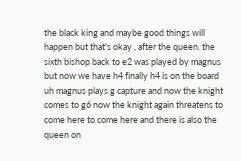the black king and maybe good things will happen but that's okay , after the queen. the sixth bishop back to e2 was played by magnus but now we have h4 finally h4 is on the board uh magnus plays g capture and now the knight comes to g6 now the knight again threatens to come here to come here and there is also the queen on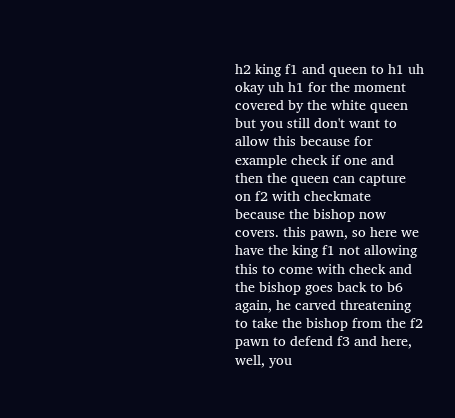h2 king f1 and queen to h1 uh okay uh h1 for the moment covered by the white queen but you still don't want to allow this because for example check if one and then the queen can capture on f2 with checkmate because the bishop now covers. this pawn, so here we have the king f1 not allowing this to come with check and the bishop goes back to b6 again, he carved threatening to take the bishop from the f2 pawn to defend f3 and here, well, you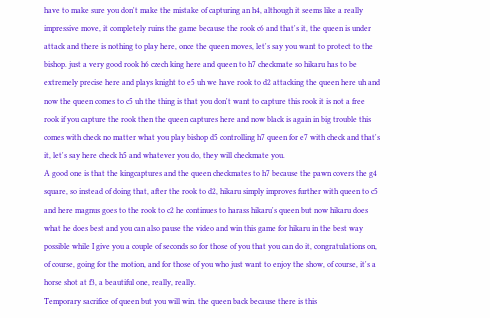have to make sure you don't make the mistake of capturing an h4, although it seems like a really impressive move, it completely ruins the game because the rook c6 and that's it, the queen is under attack and there is nothing to play here, once the queen moves, let's say you want to protect to the bishop. just a very good rook h6 czech king here and queen to h7 checkmate so hikaru has to be extremely precise here and plays knight to e5 uh we have rook to d2 attacking the queen here uh and now the queen comes to c5 uh the thing is that you don't want to capture this rook it is not a free rook if you capture the rook then the queen captures here and now black is again in big trouble this comes with check no matter what you play bishop d5 controlling h7 queen for e7 with check and that's it, let's say here check h5 and whatever you do, they will checkmate you.
A good one is that the kingcaptures and the queen checkmates to h7 because the pawn covers the g4 square, so instead of doing that, after the rook to d2, hikaru simply improves further with queen to c5 and here magnus goes to the rook to c2 he continues to harass hikaru's queen but now hikaru does what he does best and you can also pause the video and win this game for hikaru in the best way possible while I give you a couple of seconds so for those of you that you can do it, congratulations on, of course, going for the motion, and for those of you who just want to enjoy the show, of course, it's a horse shot at f3, a beautiful one, really, really.
Temporary sacrifice of queen but you will win. the queen back because there is this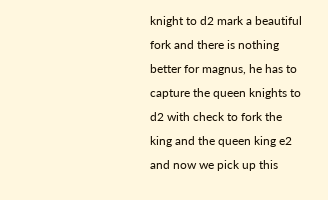knight to d2 mark a beautiful fork and there is nothing better for magnus, he has to capture the queen knights to d2 with check to fork the king and the queen king e2 and now we pick up this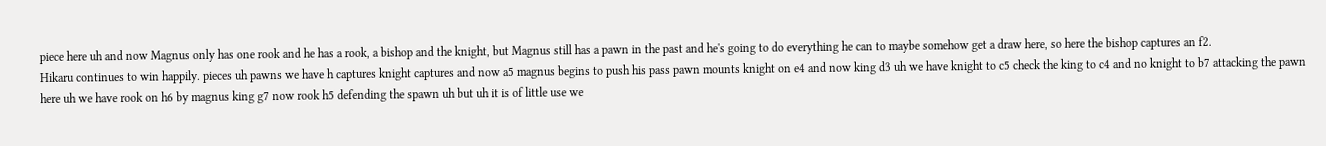piece here uh and now Magnus only has one rook and he has a rook, a bishop and the knight, but Magnus still has a pawn in the past and he's going to do everything he can to maybe somehow get a draw here, so here the bishop captures an f2.
Hikaru continues to win happily. pieces uh pawns we have h captures knight captures and now a5 magnus begins to push his pass pawn mounts knight on e4 and now king d3 uh we have knight to c5 check the king to c4 and no knight to b7 attacking the pawn here uh we have rook on h6 by magnus king g7 now rook h5 defending the spawn uh but uh it is of little use we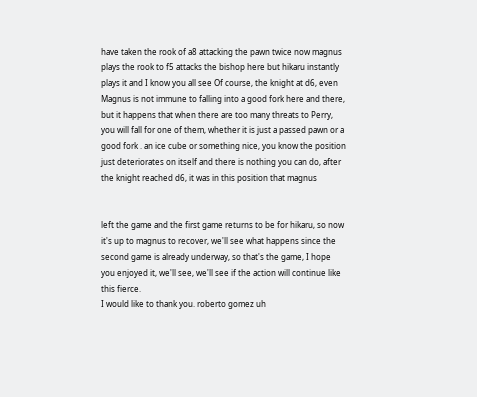have taken the rook of a8 attacking the pawn twice now magnus plays the rook to f5 attacks the bishop here but hikaru instantly plays it and I know you all see Of course, the knight at d6, even Magnus is not immune to falling into a good fork here and there, but it happens that when there are too many threats to Perry, you will fall for one of them, whether it is just a passed pawn or a good fork . an ice cube or something nice, you know the position just deteriorates on itself and there is nothing you can do, after the knight reached d6, it was in this position that magnus


left the game and the first game returns to be for hikaru, so now it's up to magnus to recover, we'll see what happens since the second game is already underway, so that's the game, I hope you enjoyed it, we'll see, we'll see if the action will continue like this fierce.
I would like to thank you. roberto gomez uh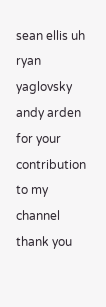sean ellis uh ryan yaglovsky andy arden for your contribution to my channel thank you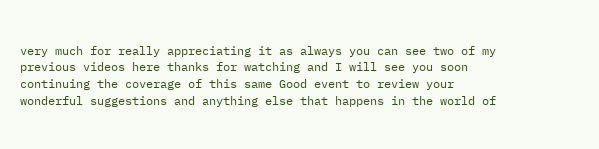very much for really appreciating it as always you can see two of my previous videos here thanks for watching and I will see you soon continuing the coverage of this same Good event to review your wonderful suggestions and anything else that happens in the world of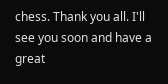chess. Thank you all. I'll see you soon and have a great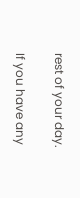rest of your day.

If you have any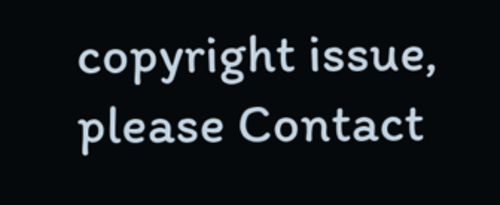copyright issue, please Contact